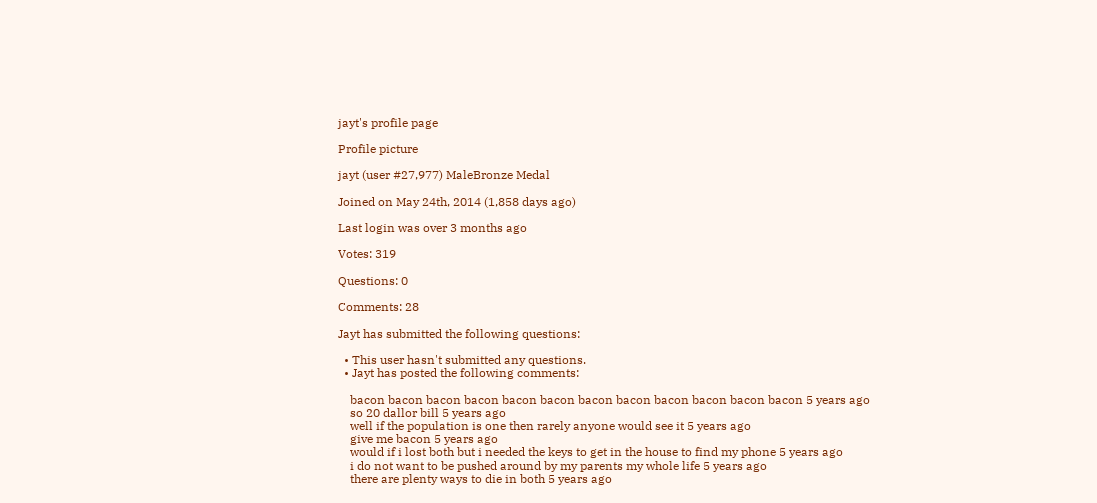jayt's profile page

Profile picture

jayt (user #27,977) MaleBronze Medal

Joined on May 24th, 2014 (1,858 days ago)

Last login was over 3 months ago

Votes: 319

Questions: 0

Comments: 28

Jayt has submitted the following questions:

  • This user hasn't submitted any questions.
  • Jayt has posted the following comments:

    bacon bacon bacon bacon bacon bacon bacon bacon bacon bacon bacon bacon 5 years ago
    so 20 dallor bill 5 years ago
    well if the population is one then rarely anyone would see it 5 years ago
    give me bacon 5 years ago
    would if i lost both but i needed the keys to get in the house to find my phone 5 years ago
    i do not want to be pushed around by my parents my whole life 5 years ago
    there are plenty ways to die in both 5 years ago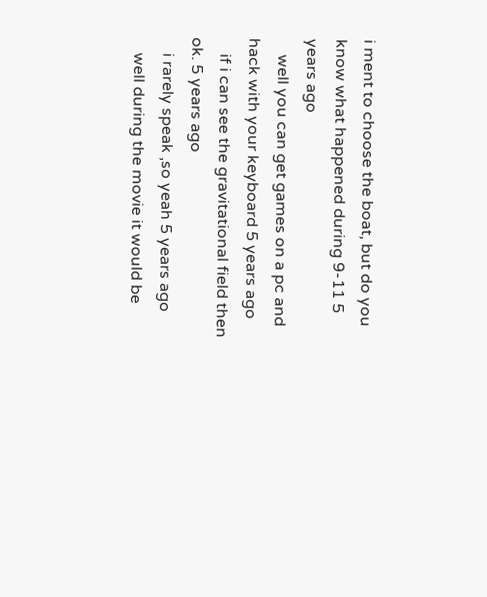i ment to choose the boat, but do you know what happened during 9-11 5 years ago
    well you can get games on a pc and hack with your keyboard 5 years ago
    if i can see the gravitational field then ok. 5 years ago
    i rarely speak ,so yeah 5 years ago
    well during the movie it would be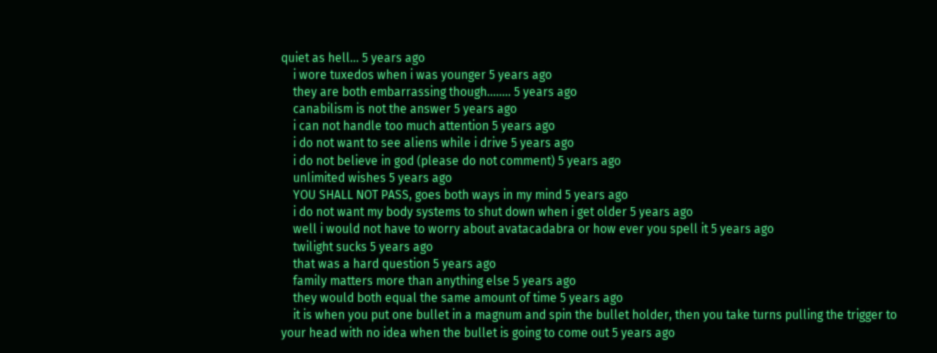quiet as hell... 5 years ago
    i wore tuxedos when i was younger 5 years ago
    they are both embarrassing though........ 5 years ago
    canabilism is not the answer 5 years ago
    i can not handle too much attention 5 years ago
    i do not want to see aliens while i drive 5 years ago
    i do not believe in god (please do not comment) 5 years ago
    unlimited wishes 5 years ago
    YOU SHALL NOT PASS, goes both ways in my mind 5 years ago
    i do not want my body systems to shut down when i get older 5 years ago
    well i would not have to worry about avatacadabra or how ever you spell it 5 years ago
    twilight sucks 5 years ago
    that was a hard question 5 years ago
    family matters more than anything else 5 years ago
    they would both equal the same amount of time 5 years ago
    it is when you put one bullet in a magnum and spin the bullet holder, then you take turns pulling the trigger to your head with no idea when the bullet is going to come out 5 years ago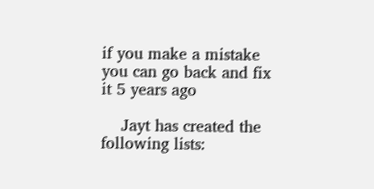if you make a mistake you can go back and fix it 5 years ago

    Jayt has created the following lists: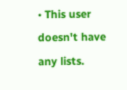• This user doesn't have any lists.